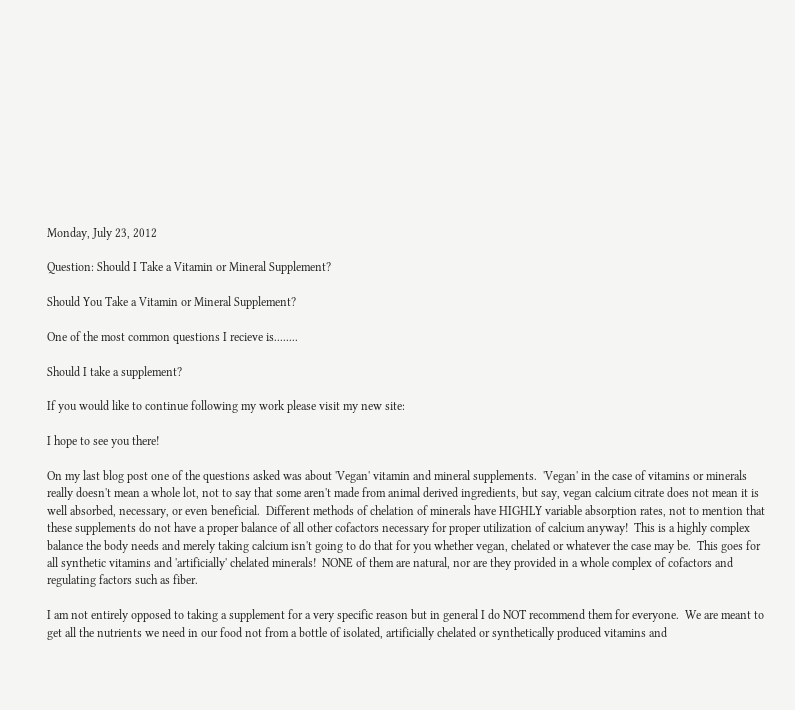Monday, July 23, 2012

Question: Should I Take a Vitamin or Mineral Supplement?

Should You Take a Vitamin or Mineral Supplement?

One of the most common questions I recieve is........

Should I take a supplement?

If you would like to continue following my work please visit my new site:

I hope to see you there!

On my last blog post one of the questions asked was about 'Vegan' vitamin and mineral supplements.  'Vegan' in the case of vitamins or minerals really doesn't mean a whole lot, not to say that some aren't made from animal derived ingredients, but say, vegan calcium citrate does not mean it is well absorbed, necessary, or even beneficial.  Different methods of chelation of minerals have HIGHLY variable absorption rates, not to mention that these supplements do not have a proper balance of all other cofactors necessary for proper utilization of calcium anyway!  This is a highly complex balance the body needs and merely taking calcium isn't going to do that for you whether vegan, chelated or whatever the case may be.  This goes for all synthetic vitamins and 'artificially' chelated minerals!  NONE of them are natural, nor are they provided in a whole complex of cofactors and regulating factors such as fiber.

I am not entirely opposed to taking a supplement for a very specific reason but in general I do NOT recommend them for everyone.  We are meant to get all the nutrients we need in our food not from a bottle of isolated, artificially chelated or synthetically produced vitamins and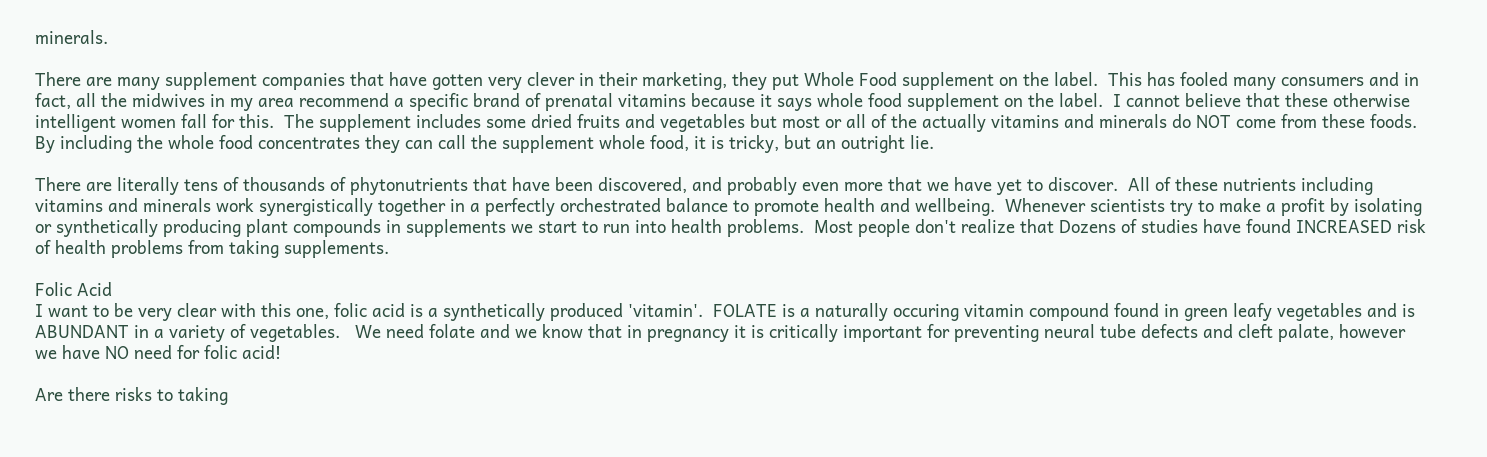minerals.

There are many supplement companies that have gotten very clever in their marketing, they put Whole Food supplement on the label.  This has fooled many consumers and in fact, all the midwives in my area recommend a specific brand of prenatal vitamins because it says whole food supplement on the label.  I cannot believe that these otherwise intelligent women fall for this.  The supplement includes some dried fruits and vegetables but most or all of the actually vitamins and minerals do NOT come from these foods.  By including the whole food concentrates they can call the supplement whole food, it is tricky, but an outright lie.

There are literally tens of thousands of phytonutrients that have been discovered, and probably even more that we have yet to discover.  All of these nutrients including vitamins and minerals work synergistically together in a perfectly orchestrated balance to promote health and wellbeing.  Whenever scientists try to make a profit by isolating or synthetically producing plant compounds in supplements we start to run into health problems.  Most people don't realize that Dozens of studies have found INCREASED risk of health problems from taking supplements.

Folic Acid
I want to be very clear with this one, folic acid is a synthetically produced 'vitamin'.  FOLATE is a naturally occuring vitamin compound found in green leafy vegetables and is ABUNDANT in a variety of vegetables.   We need folate and we know that in pregnancy it is critically important for preventing neural tube defects and cleft palate, however we have NO need for folic acid!

Are there risks to taking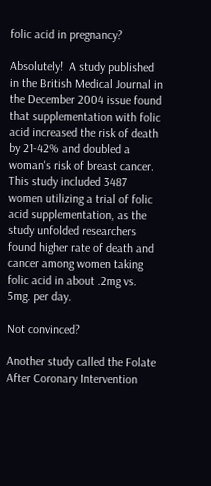folic acid in pregnancy?

Absolutely!  A study published in the British Medical Journal in the December 2004 issue found that supplementation with folic acid increased the risk of death by 21-42% and doubled a woman's risk of breast cancer.  This study included 3487 women utilizing a trial of folic acid supplementation, as the study unfolded researchers found higher rate of death and cancer among women taking folic acid in about .2mg vs. 5mg. per day.

Not convinced?

Another study called the Folate After Coronary Intervention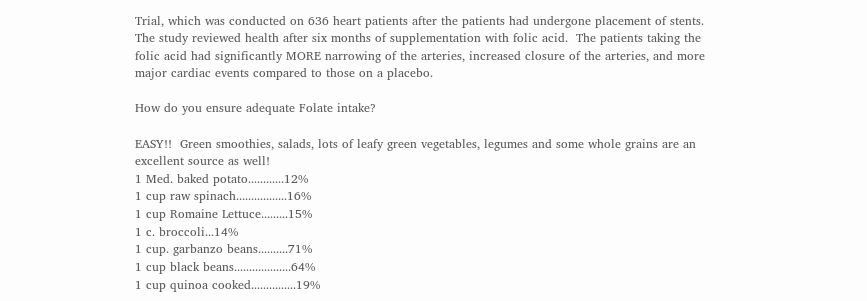Trial, which was conducted on 636 heart patients after the patients had undergone placement of stents.  The study reviewed health after six months of supplementation with folic acid.  The patients taking the folic acid had significantly MORE narrowing of the arteries, increased closure of the arteries, and more major cardiac events compared to those on a placebo.

How do you ensure adequate Folate intake?

EASY!!  Green smoothies, salads, lots of leafy green vegetables, legumes and some whole grains are an excellent source as well!
1 Med. baked potato............12%
1 cup raw spinach.................16%
1 cup Romaine Lettuce.........15%
1 c. broccoli...14%
1 cup. garbanzo beans..........71%
1 cup black beans...................64%
1 cup quinoa cooked...............19%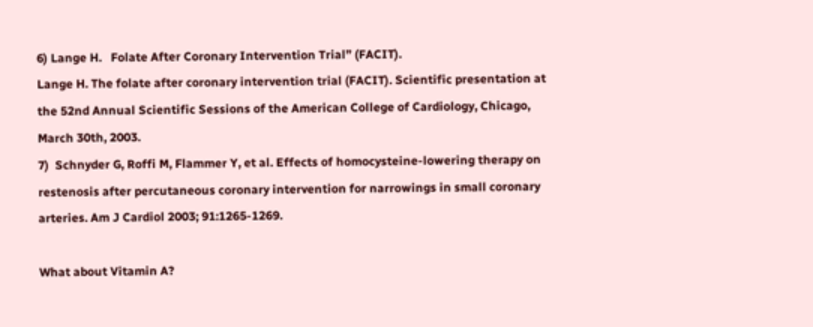6) Lange H.   Folate After Coronary Intervention Trial” (FACIT).
Lange H. The folate after coronary intervention trial (FACIT). Scientific presentation at the 52nd Annual Scientific Sessions of the American College of Cardiology, Chicago, March 30th, 2003.
7)  Schnyder G, Roffi M, Flammer Y, et al. Effects of homocysteine-lowering therapy on restenosis after percutaneous coronary intervention for narrowings in small coronary arteries. Am J Cardiol 2003; 91:1265-1269.

What about Vitamin A?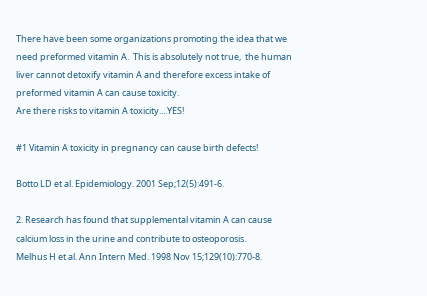There have been some organizations promoting the idea that we need preformed vitamin A.  This is absolutely not true,  the human liver cannot detoxify vitamin A and therefore excess intake of preformed vitamin A can cause toxicity.
Are there risks to vitamin A toxicity....YES!

#1 Vitamin A toxicity in pregnancy can cause birth defects!

Botto LD et al. Epidemiology. 2001 Sep;12(5):491-6.

2. Research has found that supplemental vitamin A can cause calcium loss in the urine and contribute to osteoporosis.
Melhus H et al. Ann Intern Med. 1998 Nov 15;129(10):770-8.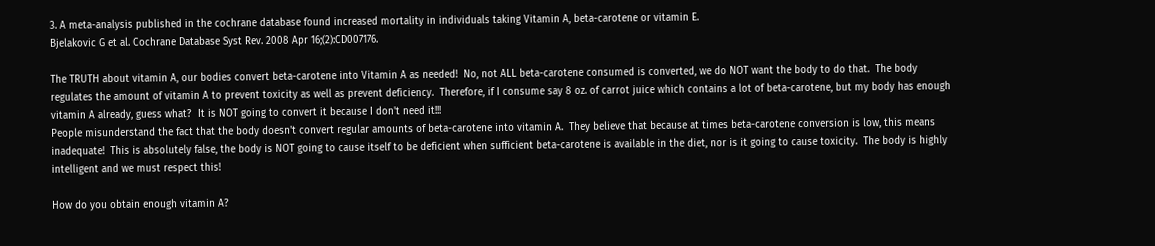3. A meta-analysis published in the cochrane database found increased mortality in individuals taking Vitamin A, beta-carotene or vitamin E.
Bjelakovic G et al. Cochrane Database Syst Rev. 2008 Apr 16;(2):CD007176.

The TRUTH about vitamin A, our bodies convert beta-carotene into Vitamin A as needed!  No, not ALL beta-carotene consumed is converted, we do NOT want the body to do that.  The body regulates the amount of vitamin A to prevent toxicity as well as prevent deficiency.  Therefore, if I consume say 8 oz. of carrot juice which contains a lot of beta-carotene, but my body has enough vitamin A already, guess what?  It is NOT going to convert it because I don't need it!!!
People misunderstand the fact that the body doesn't convert regular amounts of beta-carotene into vitamin A.  They believe that because at times beta-carotene conversion is low, this means inadequate!  This is absolutely false, the body is NOT going to cause itself to be deficient when sufficient beta-carotene is available in the diet, nor is it going to cause toxicity.  The body is highly intelligent and we must respect this!

How do you obtain enough vitamin A?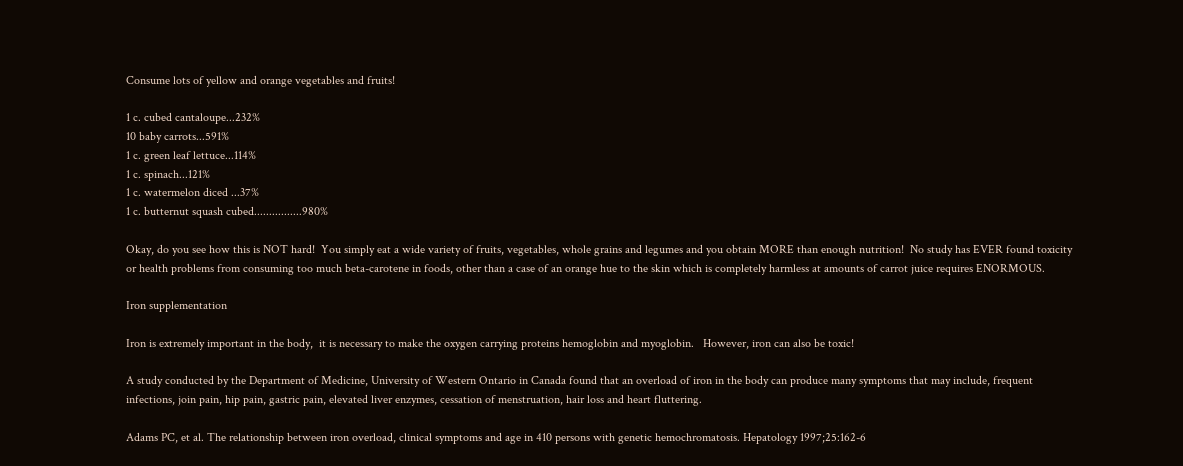Consume lots of yellow and orange vegetables and fruits!

1 c. cubed cantaloupe...232%
10 baby carrots...591%
1 c. green leaf lettuce...114%
1 c. spinach...121%
1 c. watermelon diced ...37%
1 c. butternut squash cubed................980%

Okay, do you see how this is NOT hard!  You simply eat a wide variety of fruits, vegetables, whole grains and legumes and you obtain MORE than enough nutrition!  No study has EVER found toxicity or health problems from consuming too much beta-carotene in foods, other than a case of an orange hue to the skin which is completely harmless at amounts of carrot juice requires ENORMOUS.

Iron supplementation

Iron is extremely important in the body,  it is necessary to make the oxygen carrying proteins hemoglobin and myoglobin.   However, iron can also be toxic!

A study conducted by the Department of Medicine, University of Western Ontario in Canada found that an overload of iron in the body can produce many symptoms that may include, frequent infections, join pain, hip pain, gastric pain, elevated liver enzymes, cessation of menstruation, hair loss and heart fluttering.

Adams PC, et al. The relationship between iron overload, clinical symptoms and age in 410 persons with genetic hemochromatosis. Hepatology 1997;25:162-6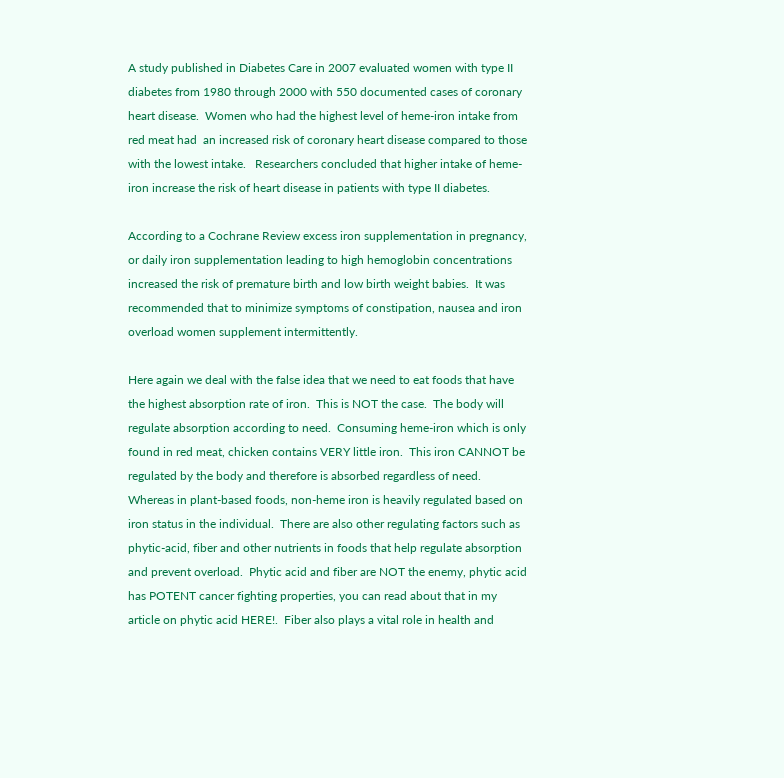A study published in Diabetes Care in 2007 evaluated women with type II diabetes from 1980 through 2000 with 550 documented cases of coronary heart disease.  Women who had the highest level of heme-iron intake from red meat had  an increased risk of coronary heart disease compared to those with the lowest intake.   Researchers concluded that higher intake of heme-iron increase the risk of heart disease in patients with type II diabetes.

According to a Cochrane Review excess iron supplementation in pregnancy, or daily iron supplementation leading to high hemoglobin concentrations increased the risk of premature birth and low birth weight babies.  It was recommended that to minimize symptoms of constipation, nausea and iron overload women supplement intermittently.

Here again we deal with the false idea that we need to eat foods that have the highest absorption rate of iron.  This is NOT the case.  The body will regulate absorption according to need.  Consuming heme-iron which is only found in red meat, chicken contains VERY little iron.  This iron CANNOT be regulated by the body and therefore is absorbed regardless of need.  Whereas in plant-based foods, non-heme iron is heavily regulated based on iron status in the individual.  There are also other regulating factors such as phytic-acid, fiber and other nutrients in foods that help regulate absorption and prevent overload.  Phytic acid and fiber are NOT the enemy, phytic acid has POTENT cancer fighting properties, you can read about that in my article on phytic acid HERE!.  Fiber also plays a vital role in health and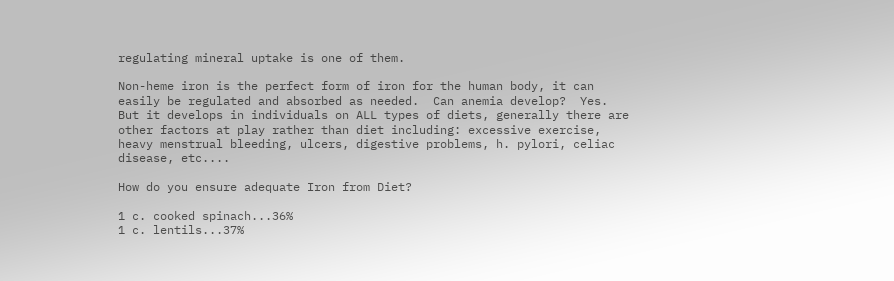regulating mineral uptake is one of them.

Non-heme iron is the perfect form of iron for the human body, it can easily be regulated and absorbed as needed.  Can anemia develop?  Yes.  But it develops in individuals on ALL types of diets, generally there are other factors at play rather than diet including: excessive exercise, heavy menstrual bleeding, ulcers, digestive problems, h. pylori, celiac disease, etc....

How do you ensure adequate Iron from Diet?

1 c. cooked spinach...36%
1 c. lentils...37%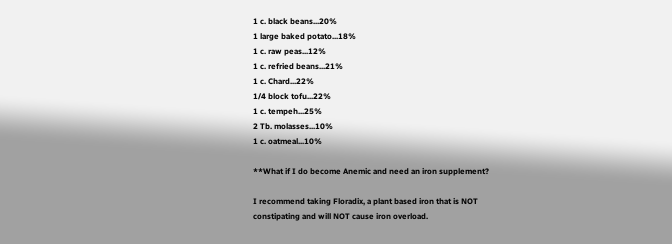1 c. black beans...20%
1 large baked potato...18%
1 c. raw peas...12%
1 c. refried beans...21%
1 c. Chard...22%
1/4 block tofu...22%
1 c. tempeh...25%
2 Tb. molasses...10%
1 c. oatmeal...10%

**What if I do become Anemic and need an iron supplement?

I recommend taking Floradix, a plant based iron that is NOT
constipating and will NOT cause iron overload.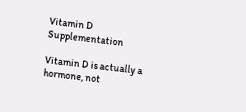Vitamin D Supplementation

Vitamin D is actually a hormone, not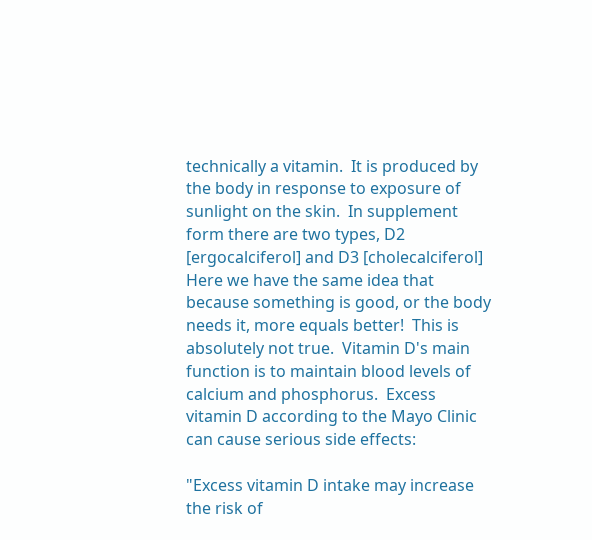technically a vitamin.  It is produced by the body in response to exposure of sunlight on the skin.  In supplement form there are two types, D2 [ergocalciferol] and D3 [cholecalciferol]
Here we have the same idea that because something is good, or the body needs it, more equals better!  This is absolutely not true.  Vitamin D's main function is to maintain blood levels of calcium and phosphorus.  Excess
vitamin D according to the Mayo Clinic can cause serious side effects:

"Excess vitamin D intake may increase the risk of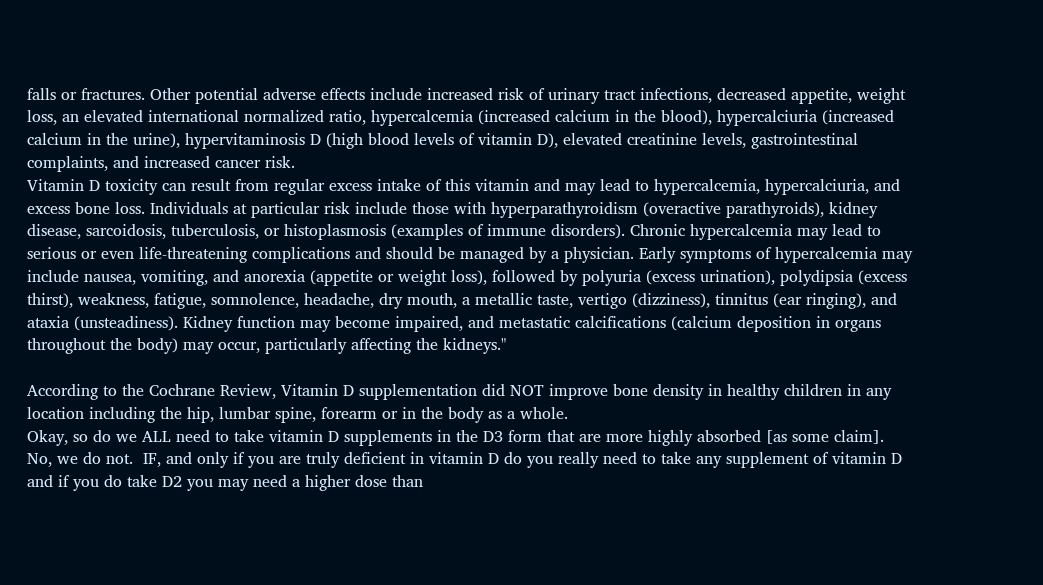falls or fractures. Other potential adverse effects include increased risk of urinary tract infections, decreased appetite, weight loss, an elevated international normalized ratio, hypercalcemia (increased calcium in the blood), hypercalciuria (increased calcium in the urine), hypervitaminosis D (high blood levels of vitamin D), elevated creatinine levels, gastrointestinal complaints, and increased cancer risk.
Vitamin D toxicity can result from regular excess intake of this vitamin and may lead to hypercalcemia, hypercalciuria, and excess bone loss. Individuals at particular risk include those with hyperparathyroidism (overactive parathyroids), kidney disease, sarcoidosis, tuberculosis, or histoplasmosis (examples of immune disorders). Chronic hypercalcemia may lead to serious or even life-threatening complications and should be managed by a physician. Early symptoms of hypercalcemia may include nausea, vomiting, and anorexia (appetite or weight loss), followed by polyuria (excess urination), polydipsia (excess thirst), weakness, fatigue, somnolence, headache, dry mouth, a metallic taste, vertigo (dizziness), tinnitus (ear ringing), and ataxia (unsteadiness). Kidney function may become impaired, and metastatic calcifications (calcium deposition in organs throughout the body) may occur, particularly affecting the kidneys."

According to the Cochrane Review, Vitamin D supplementation did NOT improve bone density in healthy children in any location including the hip, lumbar spine, forearm or in the body as a whole.
Okay, so do we ALL need to take vitamin D supplements in the D3 form that are more highly absorbed [as some claim].  No, we do not.  IF, and only if you are truly deficient in vitamin D do you really need to take any supplement of vitamin D and if you do take D2 you may need a higher dose than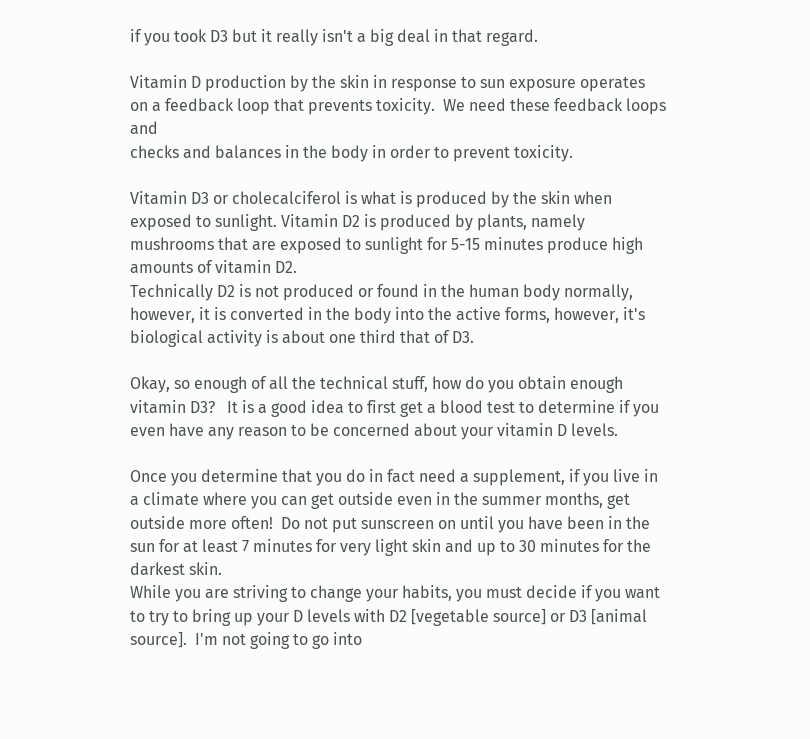if you took D3 but it really isn't a big deal in that regard.

Vitamin D production by the skin in response to sun exposure operates on a feedback loop that prevents toxicity.  We need these feedback loops and
checks and balances in the body in order to prevent toxicity.

Vitamin D3 or cholecalciferol is what is produced by the skin when exposed to sunlight. Vitamin D2 is produced by plants, namely mushrooms that are exposed to sunlight for 5-15 minutes produce high amounts of vitamin D2.
Technically D2 is not produced or found in the human body normally, however, it is converted in the body into the active forms, however, it's biological activity is about one third that of D3.

Okay, so enough of all the technical stuff, how do you obtain enough vitamin D3?   It is a good idea to first get a blood test to determine if you even have any reason to be concerned about your vitamin D levels.

Once you determine that you do in fact need a supplement, if you live in a climate where you can get outside even in the summer months, get outside more often!  Do not put sunscreen on until you have been in the sun for at least 7 minutes for very light skin and up to 30 minutes for the darkest skin.
While you are striving to change your habits, you must decide if you want to try to bring up your D levels with D2 [vegetable source] or D3 [animal source].  I'm not going to go into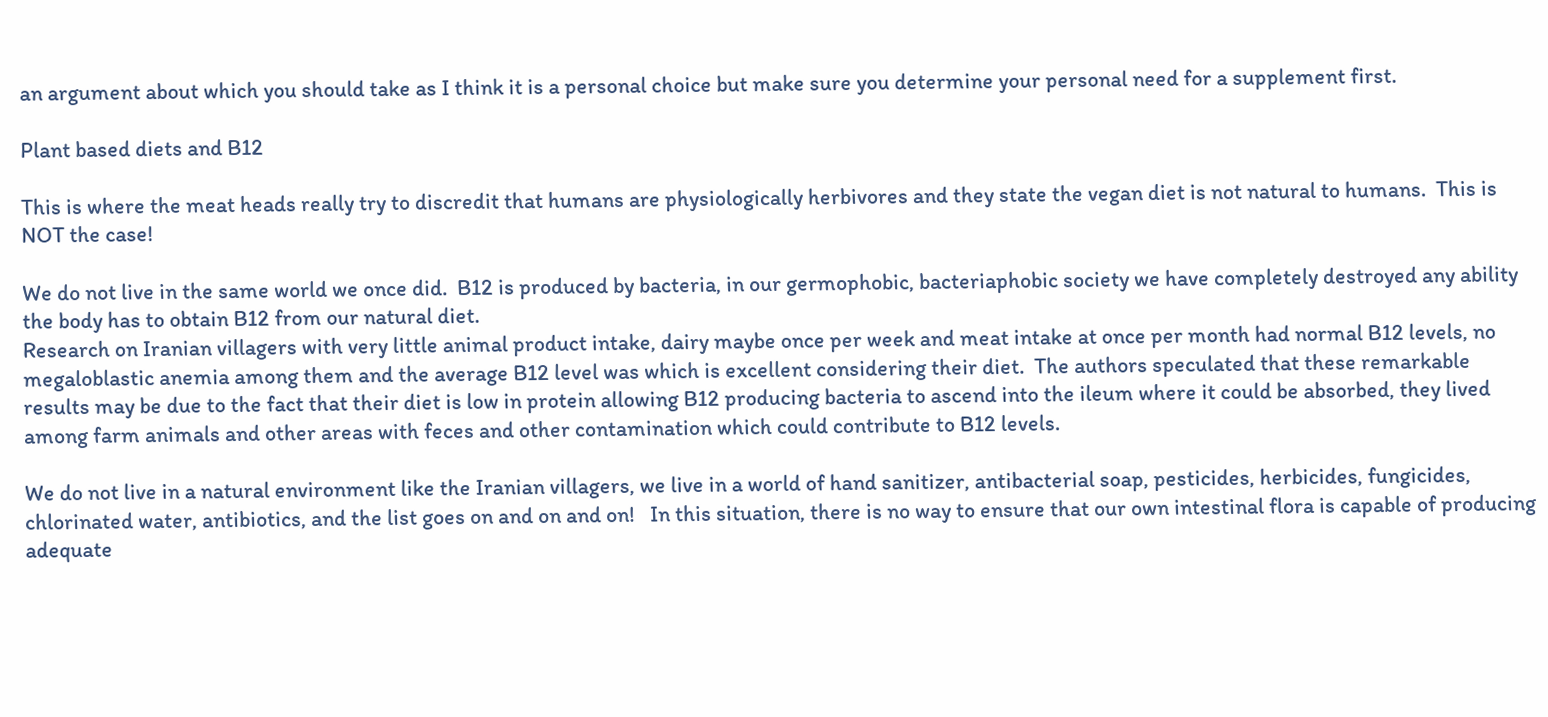an argument about which you should take as I think it is a personal choice but make sure you determine your personal need for a supplement first.

Plant based diets and B12

This is where the meat heads really try to discredit that humans are physiologically herbivores and they state the vegan diet is not natural to humans.  This is NOT the case!

We do not live in the same world we once did.  B12 is produced by bacteria, in our germophobic, bacteriaphobic society we have completely destroyed any ability the body has to obtain B12 from our natural diet.
Research on Iranian villagers with very little animal product intake, dairy maybe once per week and meat intake at once per month had normal B12 levels, no megaloblastic anemia among them and the average B12 level was which is excellent considering their diet.  The authors speculated that these remarkable results may be due to the fact that their diet is low in protein allowing B12 producing bacteria to ascend into the ileum where it could be absorbed, they lived among farm animals and other areas with feces and other contamination which could contribute to B12 levels.

We do not live in a natural environment like the Iranian villagers, we live in a world of hand sanitizer, antibacterial soap, pesticides, herbicides, fungicides, chlorinated water, antibiotics, and the list goes on and on and on!   In this situation, there is no way to ensure that our own intestinal flora is capable of producing adequate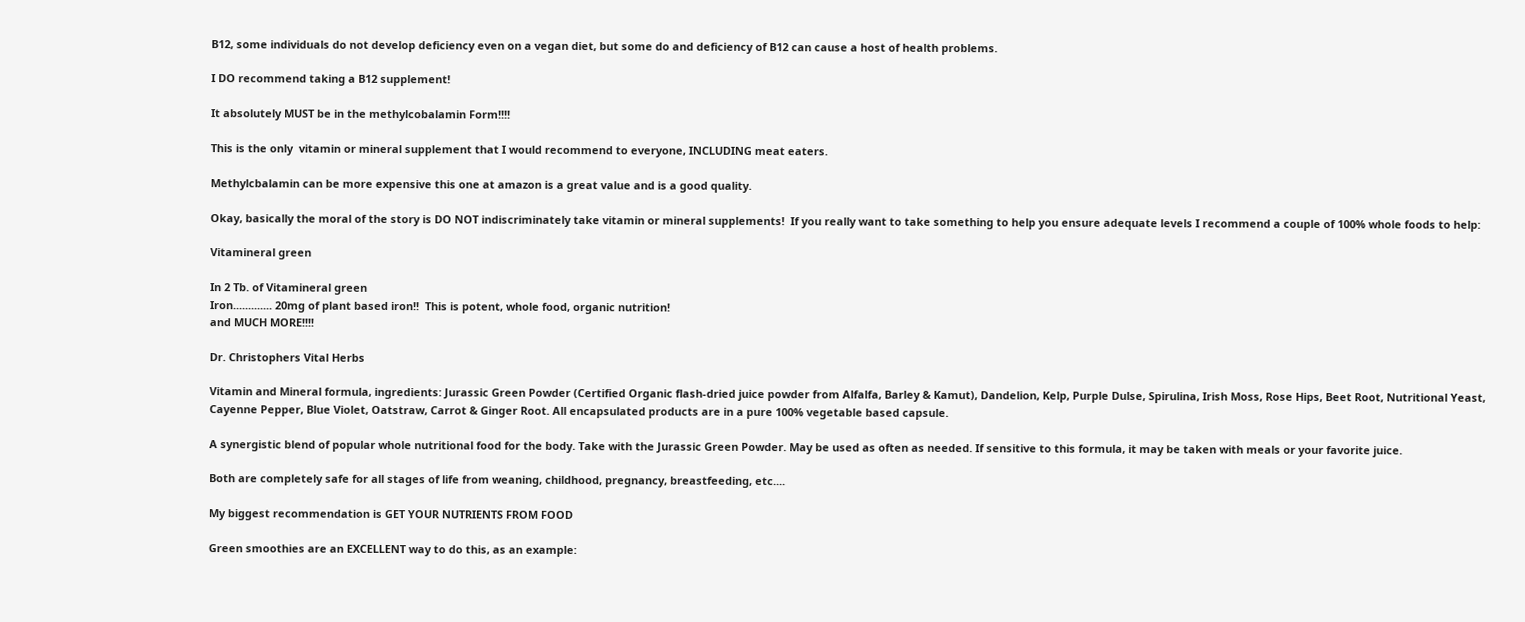B12, some individuals do not develop deficiency even on a vegan diet, but some do and deficiency of B12 can cause a host of health problems.

I DO recommend taking a B12 supplement!

It absolutely MUST be in the methylcobalamin Form!!!!

This is the only  vitamin or mineral supplement that I would recommend to everyone, INCLUDING meat eaters.

Methylcbalamin can be more expensive this one at amazon is a great value and is a good quality.

Okay, basically the moral of the story is DO NOT indiscriminately take vitamin or mineral supplements!  If you really want to take something to help you ensure adequate levels I recommend a couple of 100% whole foods to help:

Vitamineral green

In 2 Tb. of Vitamineral green
Iron............. 20mg of plant based iron!!  This is potent, whole food, organic nutrition!
and MUCH MORE!!!!

Dr. Christophers Vital Herbs

Vitamin and Mineral formula, ingredients: Jurassic Green Powder (Certified Organic flash-dried juice powder from Alfalfa, Barley & Kamut), Dandelion, Kelp, Purple Dulse, Spirulina, Irish Moss, Rose Hips, Beet Root, Nutritional Yeast, Cayenne Pepper, Blue Violet, Oatstraw, Carrot & Ginger Root. All encapsulated products are in a pure 100% vegetable based capsule.

A synergistic blend of popular whole nutritional food for the body. Take with the Jurassic Green Powder. May be used as often as needed. If sensitive to this formula, it may be taken with meals or your favorite juice.

Both are completely safe for all stages of life from weaning, childhood, pregnancy, breastfeeding, etc....

My biggest recommendation is GET YOUR NUTRIENTS FROM FOOD

Green smoothies are an EXCELLENT way to do this, as an example: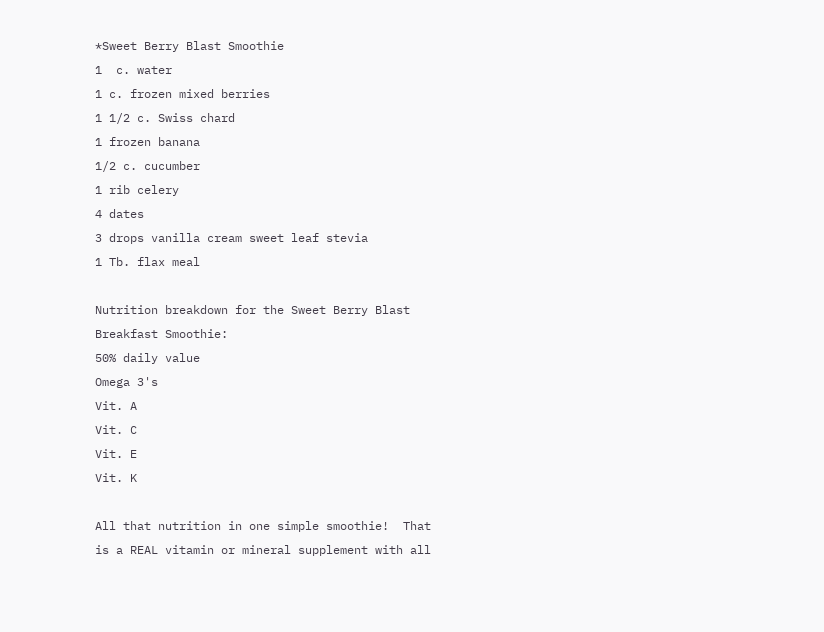*Sweet Berry Blast Smoothie
1  c. water
1 c. frozen mixed berries
1 1/2 c. Swiss chard
1 frozen banana
1/2 c. cucumber
1 rib celery
4 dates
3 drops vanilla cream sweet leaf stevia
1 Tb. flax meal

Nutrition breakdown for the Sweet Berry Blast Breakfast Smoothie:
50% daily value
Omega 3's
Vit. A
Vit. C
Vit. E
Vit. K

All that nutrition in one simple smoothie!  That is a REAL vitamin or mineral supplement with all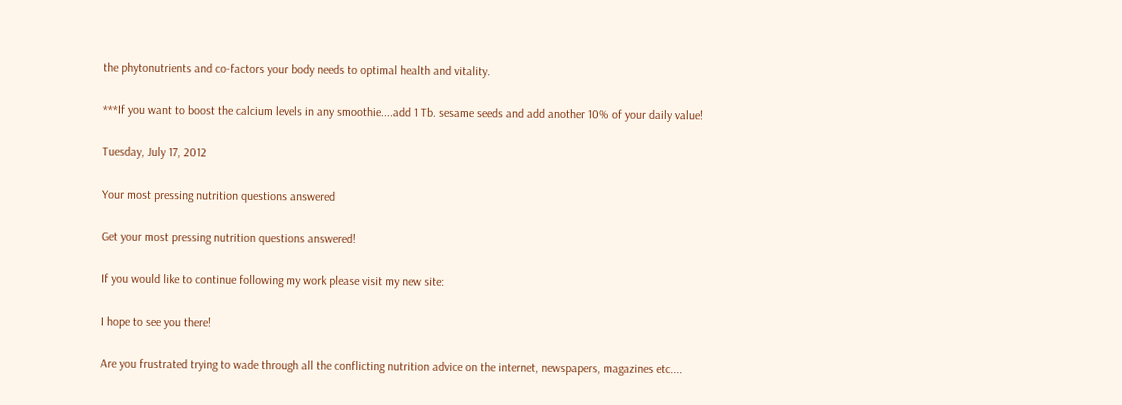the phytonutrients and co-factors your body needs to optimal health and vitality.

***If you want to boost the calcium levels in any smoothie....add 1 Tb. sesame seeds and add another 10% of your daily value!

Tuesday, July 17, 2012

Your most pressing nutrition questions answered

Get your most pressing nutrition questions answered!

If you would like to continue following my work please visit my new site:

I hope to see you there!

Are you frustrated trying to wade through all the conflicting nutrition advice on the internet, newspapers, magazines etc....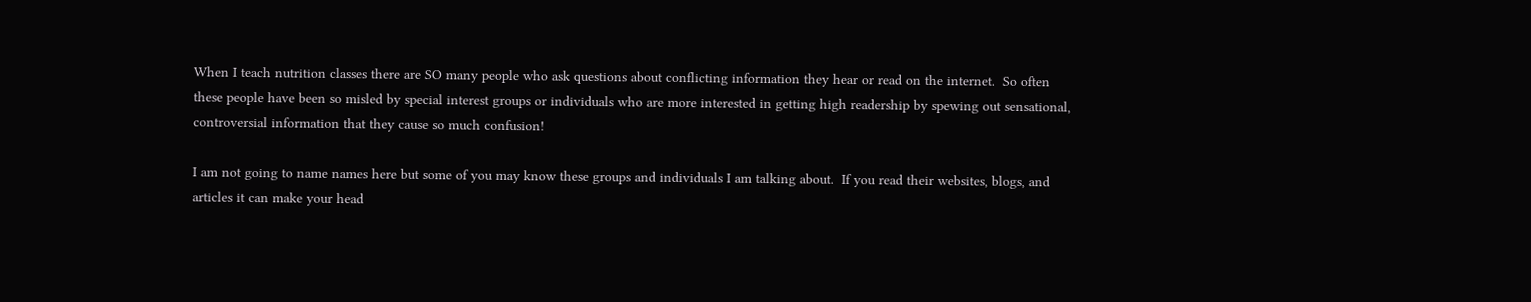When I teach nutrition classes there are SO many people who ask questions about conflicting information they hear or read on the internet.  So often these people have been so misled by special interest groups or individuals who are more interested in getting high readership by spewing out sensational, controversial information that they cause so much confusion!

I am not going to name names here but some of you may know these groups and individuals I am talking about.  If you read their websites, blogs, and articles it can make your head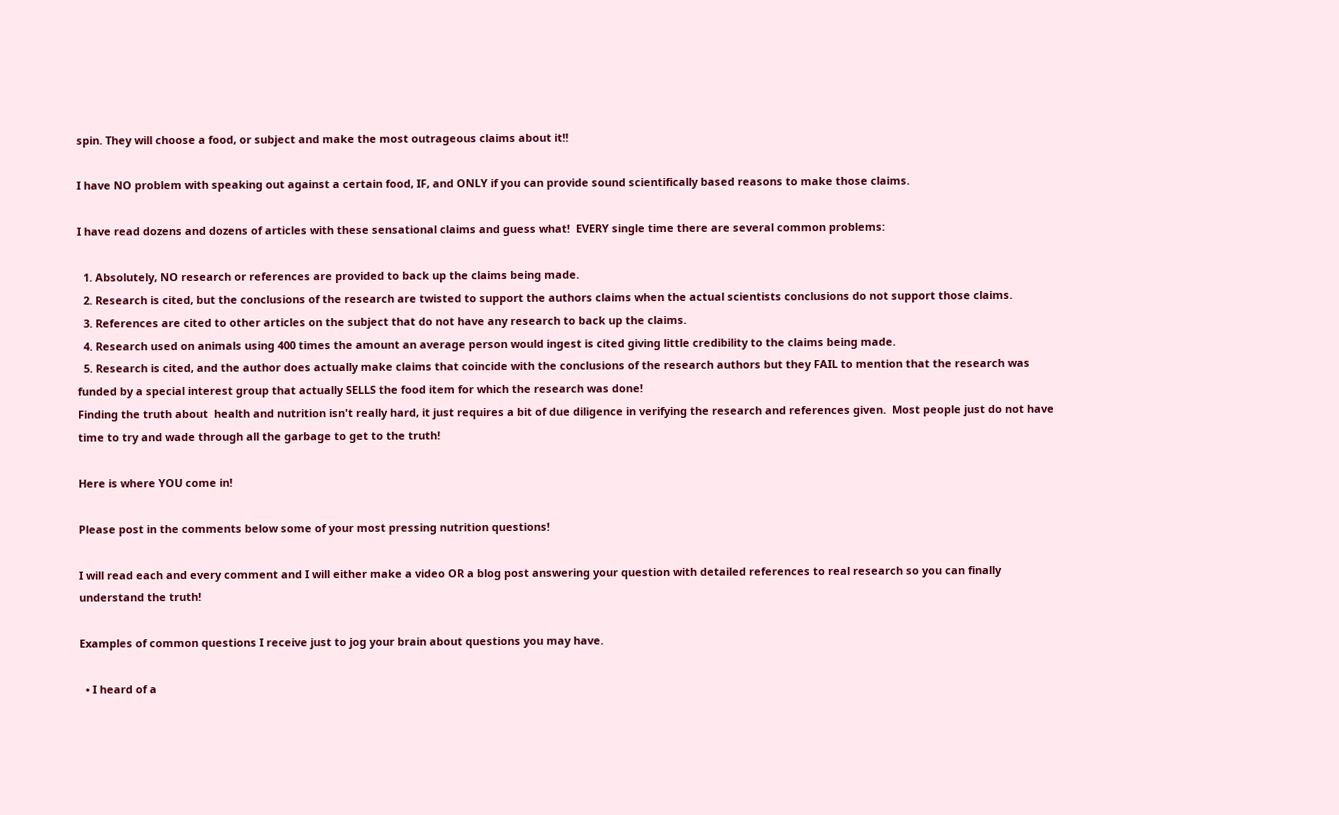spin. They will choose a food, or subject and make the most outrageous claims about it!!

I have NO problem with speaking out against a certain food, IF, and ONLY if you can provide sound scientifically based reasons to make those claims.

I have read dozens and dozens of articles with these sensational claims and guess what!  EVERY single time there are several common problems:

  1. Absolutely, NO research or references are provided to back up the claims being made.
  2. Research is cited, but the conclusions of the research are twisted to support the authors claims when the actual scientists conclusions do not support those claims.
  3. References are cited to other articles on the subject that do not have any research to back up the claims.
  4. Research used on animals using 400 times the amount an average person would ingest is cited giving little credibility to the claims being made.
  5. Research is cited, and the author does actually make claims that coincide with the conclusions of the research authors but they FAIL to mention that the research was funded by a special interest group that actually SELLS the food item for which the research was done!
Finding the truth about  health and nutrition isn't really hard, it just requires a bit of due diligence in verifying the research and references given.  Most people just do not have time to try and wade through all the garbage to get to the truth!

Here is where YOU come in!

Please post in the comments below some of your most pressing nutrition questions!

I will read each and every comment and I will either make a video OR a blog post answering your question with detailed references to real research so you can finally understand the truth!

Examples of common questions I receive just to jog your brain about questions you may have.

  • I heard of a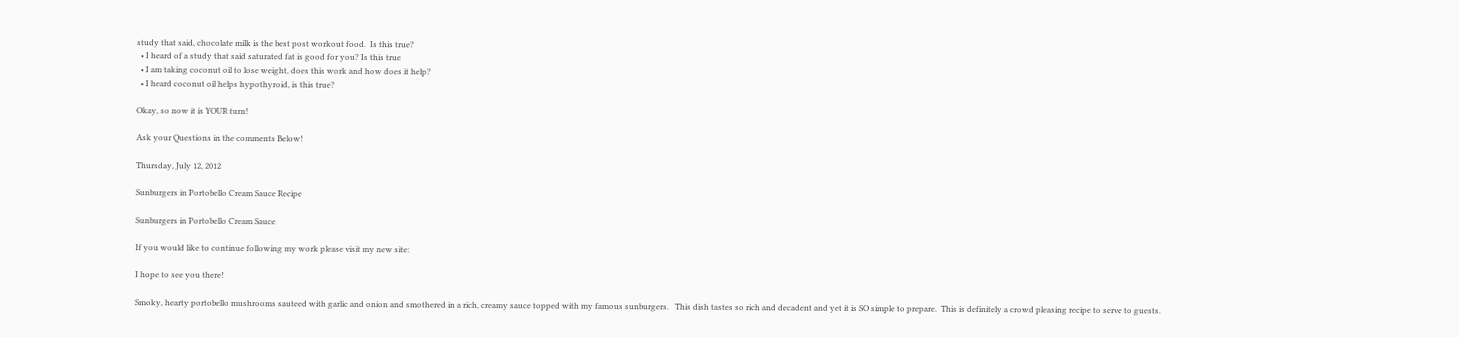study that said, chocolate milk is the best post workout food.  Is this true?
  • I heard of a study that said saturated fat is good for you? Is this true
  • I am taking coconut oil to lose weight, does this work and how does it help?
  • I heard coconut oil helps hypothyroid, is this true?

Okay, so now it is YOUR turn!

Ask your Questions in the comments Below!

Thursday, July 12, 2012

Sunburgers in Portobello Cream Sauce Recipe

Sunburgers in Portobello Cream Sauce

If you would like to continue following my work please visit my new site:

I hope to see you there!

Smoky, hearty portobello mushrooms sauteed with garlic and onion and smothered in a rich, creamy sauce topped with my famous sunburgers.   This dish tastes so rich and decadent and yet it is SO simple to prepare.  This is definitely a crowd pleasing recipe to serve to guests.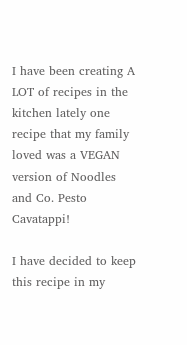I have been creating A LOT of recipes in the kitchen lately one recipe that my family loved was a VEGAN version of Noodles and Co. Pesto Cavatappi!

I have decided to keep this recipe in my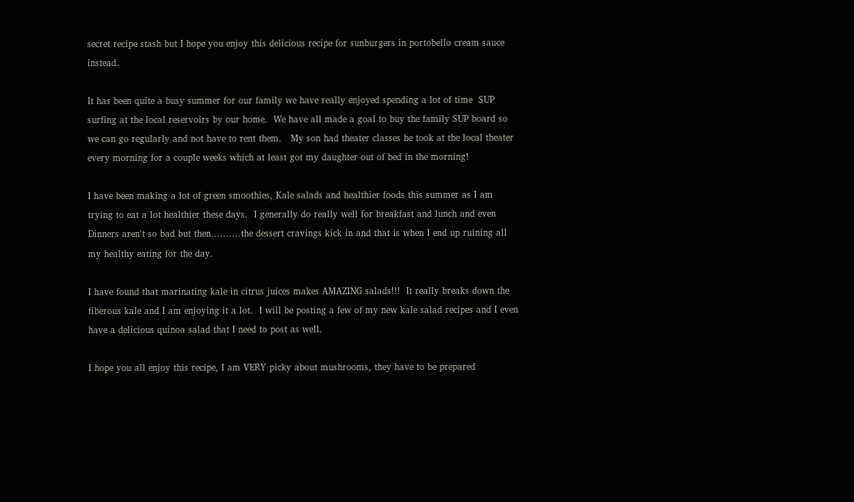secret recipe stash but I hope you enjoy this delicious recipe for sunburgers in portobello cream sauce instead.

It has been quite a busy summer for our family we have really enjoyed spending a lot of time  SUP surfing at the local reservoirs by our home.  We have all made a goal to buy the family SUP board so we can go regularly and not have to rent them.   My son had theater classes he took at the local theater every morning for a couple weeks which at least got my daughter out of bed in the morning!

I have been making a lot of green smoothies, Kale salads and healthier foods this summer as I am trying to eat a lot healthier these days.  I generally do really well for breakfast and lunch and even Dinners aren't so bad but then..........the dessert cravings kick in and that is when I end up ruining all my healthy eating for the day.

I have found that marinating kale in citrus juices makes AMAZING salads!!!  It really breaks down the fiberous kale and I am enjoying it a lot.  I will be posting a few of my new kale salad recipes and I even have a delicious quinoa salad that I need to post as well.

I hope you all enjoy this recipe, I am VERY picky about mushrooms, they have to be prepared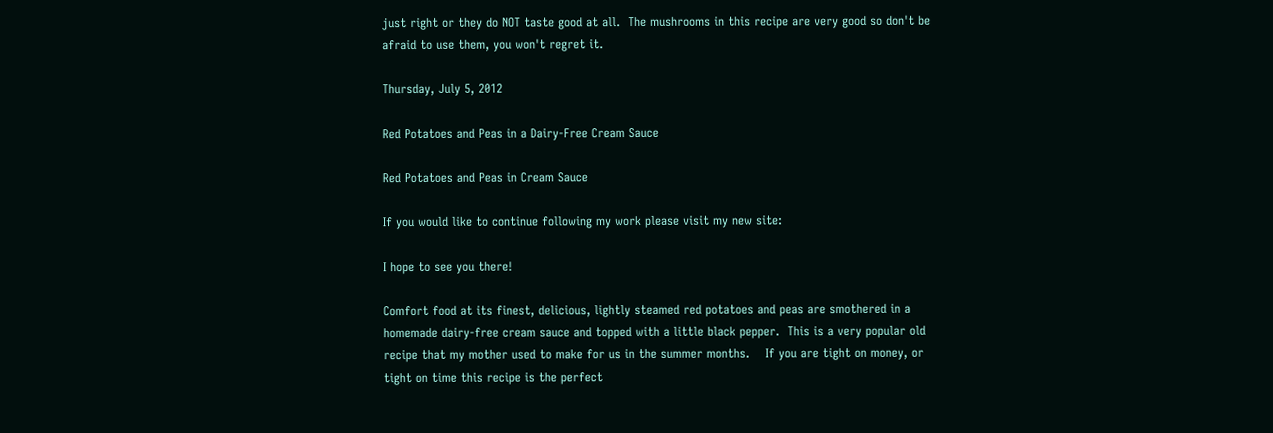just right or they do NOT taste good at all.  The mushrooms in this recipe are very good so don't be afraid to use them, you won't regret it.

Thursday, July 5, 2012

Red Potatoes and Peas in a Dairy-Free Cream Sauce

Red Potatoes and Peas in Cream Sauce

If you would like to continue following my work please visit my new site:

I hope to see you there!

Comfort food at its finest, delicious, lightly steamed red potatoes and peas are smothered in a homemade dairy-free cream sauce and topped with a little black pepper.  This is a very popular old recipe that my mother used to make for us in the summer months.    If you are tight on money, or tight on time this recipe is the perfect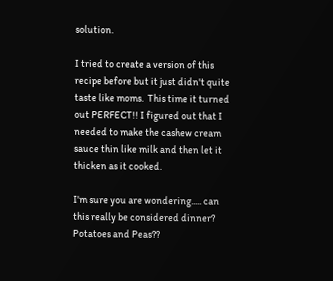solution.

I tried to create a version of this recipe before but it just didn't quite taste like moms.  This time it turned out PERFECT!! I figured out that I needed to make the cashew cream sauce thin like milk and then let it thicken as it cooked.

I'm sure you are wondering..... can this really be considered dinner?
Potatoes and Peas??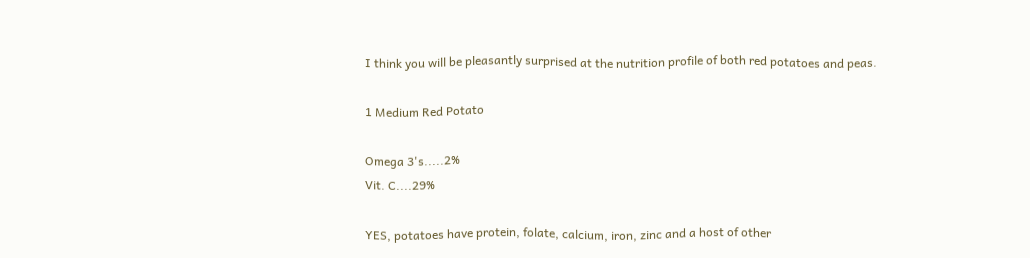I think you will be pleasantly surprised at the nutrition profile of both red potatoes and peas.

1 Medium Red Potato

Omega 3's.....2%
Vit. C....29%

YES, potatoes have protein, folate, calcium, iron, zinc and a host of other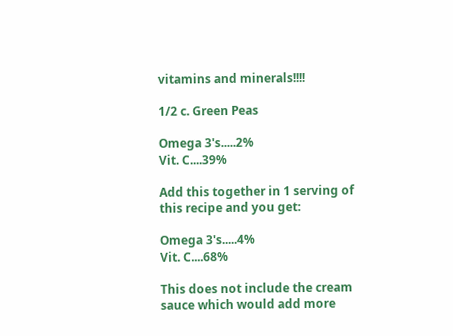vitamins and minerals!!!!

1/2 c. Green Peas

Omega 3's.....2%
Vit. C....39%

Add this together in 1 serving of this recipe and you get:

Omega 3's.....4%
Vit. C....68%

This does not include the cream sauce which would add more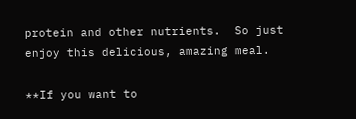protein and other nutrients.  So just enjoy this delicious, amazing meal.

**If you want to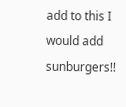add to this I would add sunburgers!!